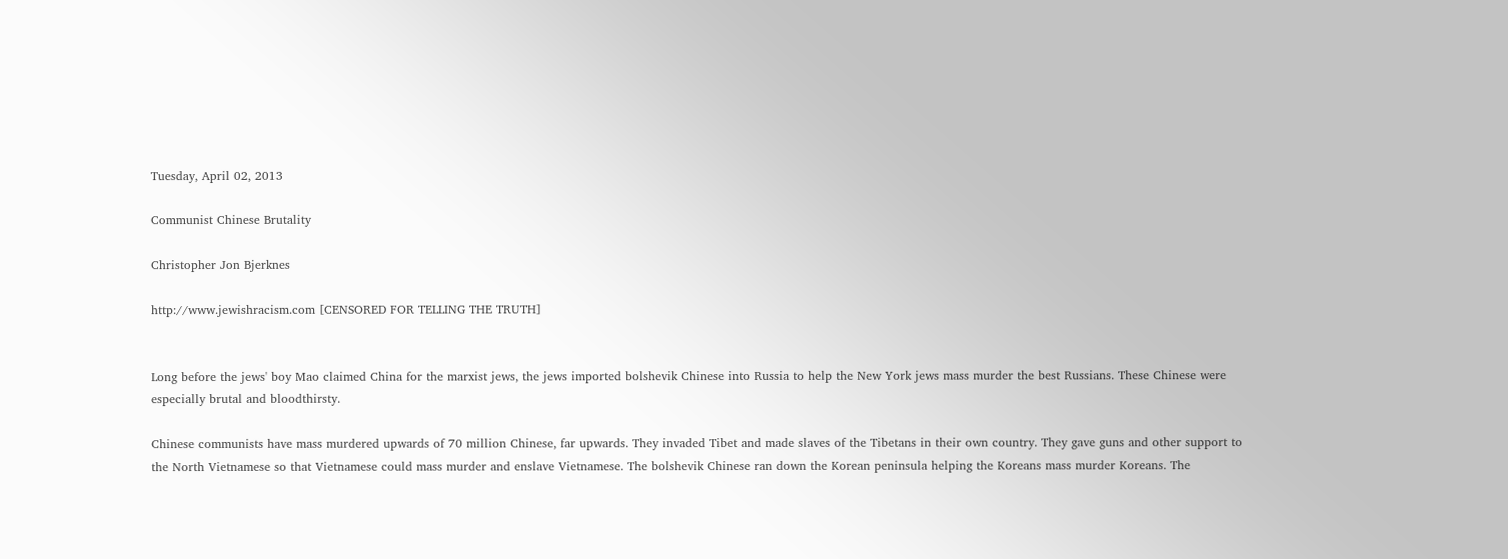Tuesday, April 02, 2013

Communist Chinese Brutality

Christopher Jon Bjerknes

http://www.jewishracism.com [CENSORED FOR TELLING THE TRUTH]


Long before the jews' boy Mao claimed China for the marxist jews, the jews imported bolshevik Chinese into Russia to help the New York jews mass murder the best Russians. These Chinese were especially brutal and bloodthirsty.

Chinese communists have mass murdered upwards of 70 million Chinese, far upwards. They invaded Tibet and made slaves of the Tibetans in their own country. They gave guns and other support to the North Vietnamese so that Vietnamese could mass murder and enslave Vietnamese. The bolshevik Chinese ran down the Korean peninsula helping the Koreans mass murder Koreans. The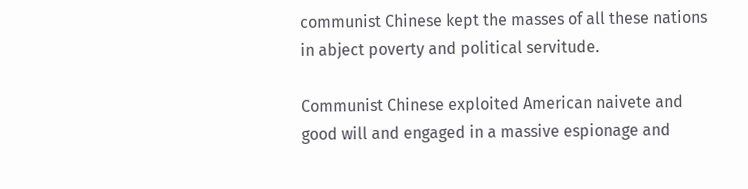communist Chinese kept the masses of all these nations in abject poverty and political servitude.

Communist Chinese exploited American naivete and good will and engaged in a massive espionage and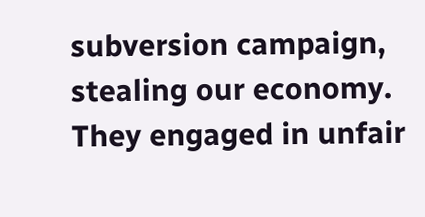subversion campaign, stealing our economy. They engaged in unfair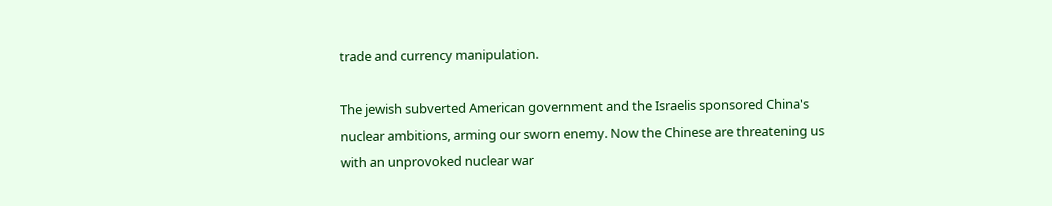trade and currency manipulation.

The jewish subverted American government and the Israelis sponsored China's nuclear ambitions, arming our sworn enemy. Now the Chinese are threatening us with an unprovoked nuclear war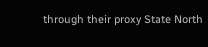through their proxy State North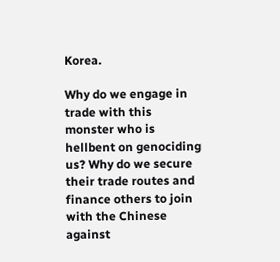Korea.

Why do we engage in trade with this monster who is hellbent on genociding us? Why do we secure their trade routes and finance others to join with the Chinese against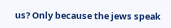us? Only because the jews speak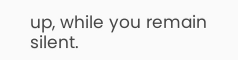up, while you remain silent.